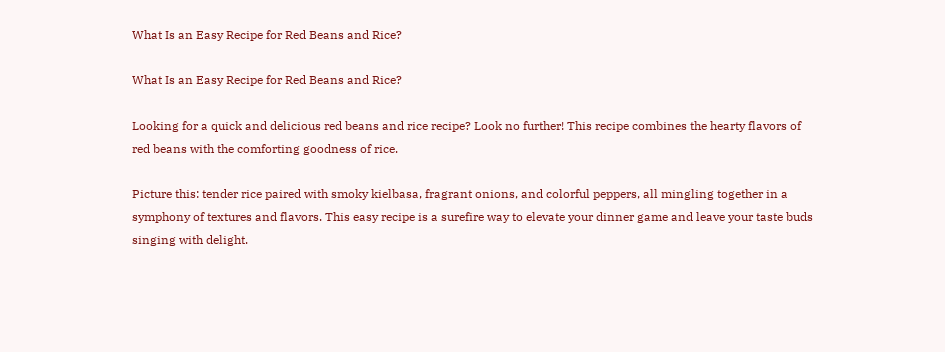What Is an Easy Recipe for Red Beans and Rice?

What Is an Easy Recipe for Red Beans and Rice?

Looking for a quick and delicious red beans and rice recipe? Look no further! This recipe combines the hearty flavors of red beans with the comforting goodness of rice.

Picture this: tender rice paired with smoky kielbasa, fragrant onions, and colorful peppers, all mingling together in a symphony of textures and flavors. This easy recipe is a surefire way to elevate your dinner game and leave your taste buds singing with delight.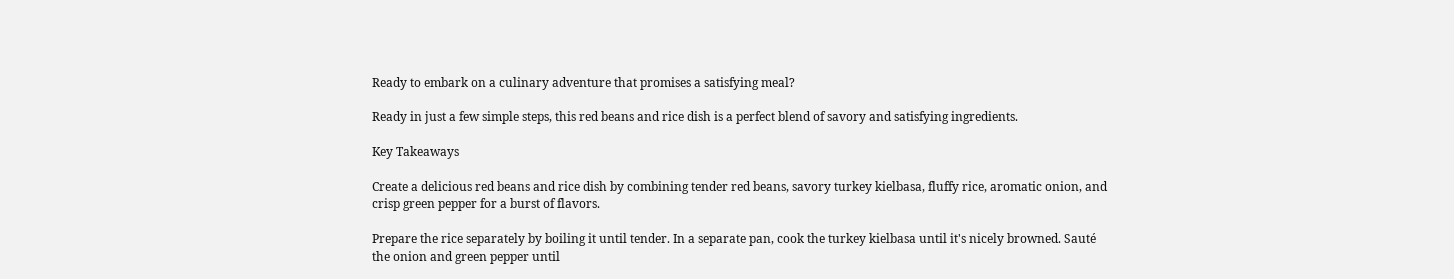Ready to embark on a culinary adventure that promises a satisfying meal?

Ready in just a few simple steps, this red beans and rice dish is a perfect blend of savory and satisfying ingredients.

Key Takeaways

Create a delicious red beans and rice dish by combining tender red beans, savory turkey kielbasa, fluffy rice, aromatic onion, and crisp green pepper for a burst of flavors.

Prepare the rice separately by boiling it until tender. In a separate pan, cook the turkey kielbasa until it's nicely browned. Sauté the onion and green pepper until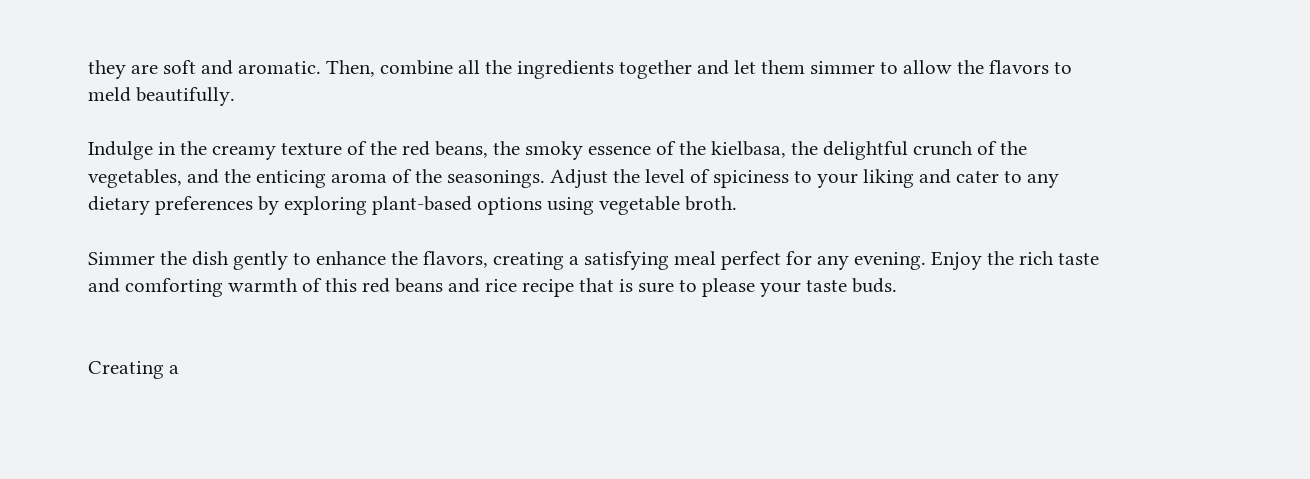they are soft and aromatic. Then, combine all the ingredients together and let them simmer to allow the flavors to meld beautifully.

Indulge in the creamy texture of the red beans, the smoky essence of the kielbasa, the delightful crunch of the vegetables, and the enticing aroma of the seasonings. Adjust the level of spiciness to your liking and cater to any dietary preferences by exploring plant-based options using vegetable broth.

Simmer the dish gently to enhance the flavors, creating a satisfying meal perfect for any evening. Enjoy the rich taste and comforting warmth of this red beans and rice recipe that is sure to please your taste buds.


Creating a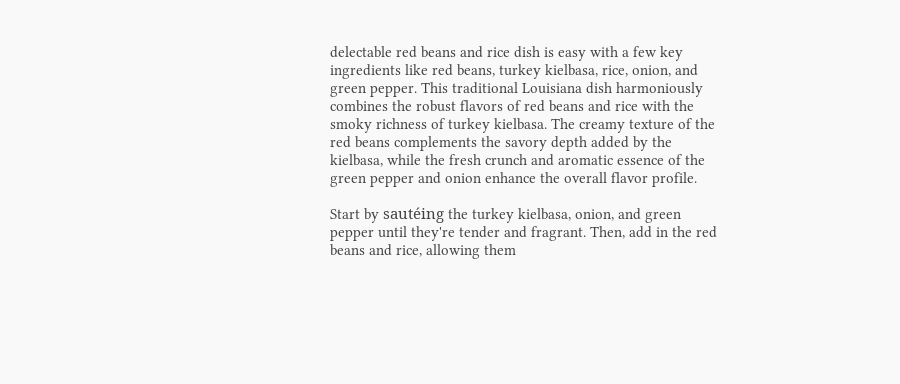delectable red beans and rice dish is easy with a few key ingredients like red beans, turkey kielbasa, rice, onion, and green pepper. This traditional Louisiana dish harmoniously combines the robust flavors of red beans and rice with the smoky richness of turkey kielbasa. The creamy texture of the red beans complements the savory depth added by the kielbasa, while the fresh crunch and aromatic essence of the green pepper and onion enhance the overall flavor profile.

Start by sautéing the turkey kielbasa, onion, and green pepper until they're tender and fragrant. Then, add in the red beans and rice, allowing them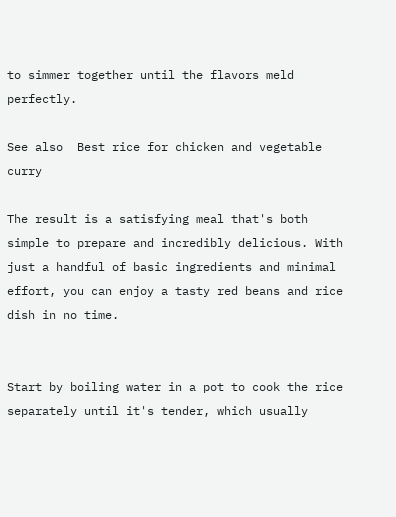to simmer together until the flavors meld perfectly.

See also  Best rice for chicken and vegetable curry

The result is a satisfying meal that's both simple to prepare and incredibly delicious. With just a handful of basic ingredients and minimal effort, you can enjoy a tasty red beans and rice dish in no time.


Start by boiling water in a pot to cook the rice separately until it's tender, which usually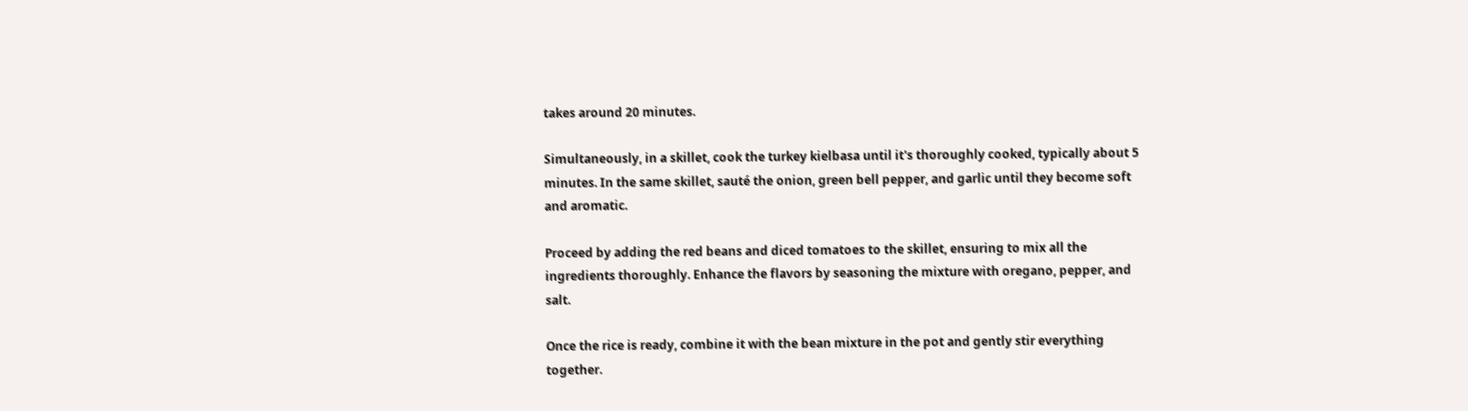takes around 20 minutes.

Simultaneously, in a skillet, cook the turkey kielbasa until it's thoroughly cooked, typically about 5 minutes. In the same skillet, sauté the onion, green bell pepper, and garlic until they become soft and aromatic.

Proceed by adding the red beans and diced tomatoes to the skillet, ensuring to mix all the ingredients thoroughly. Enhance the flavors by seasoning the mixture with oregano, pepper, and salt.

Once the rice is ready, combine it with the bean mixture in the pot and gently stir everything together.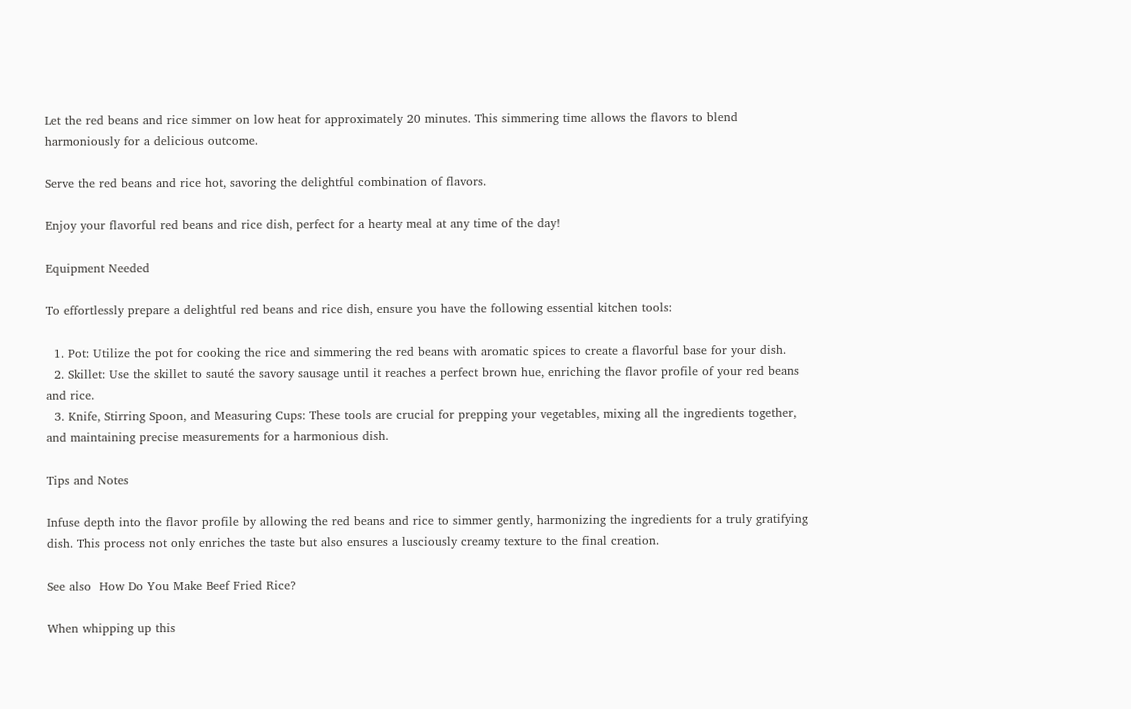Let the red beans and rice simmer on low heat for approximately 20 minutes. This simmering time allows the flavors to blend harmoniously for a delicious outcome.

Serve the red beans and rice hot, savoring the delightful combination of flavors.

Enjoy your flavorful red beans and rice dish, perfect for a hearty meal at any time of the day!

Equipment Needed

To effortlessly prepare a delightful red beans and rice dish, ensure you have the following essential kitchen tools:

  1. Pot: Utilize the pot for cooking the rice and simmering the red beans with aromatic spices to create a flavorful base for your dish.
  2. Skillet: Use the skillet to sauté the savory sausage until it reaches a perfect brown hue, enriching the flavor profile of your red beans and rice.
  3. Knife, Stirring Spoon, and Measuring Cups: These tools are crucial for prepping your vegetables, mixing all the ingredients together, and maintaining precise measurements for a harmonious dish.

Tips and Notes

Infuse depth into the flavor profile by allowing the red beans and rice to simmer gently, harmonizing the ingredients for a truly gratifying dish. This process not only enriches the taste but also ensures a lusciously creamy texture to the final creation.

See also  How Do You Make Beef Fried Rice?

When whipping up this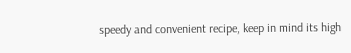speedy and convenient recipe, keep in mind its high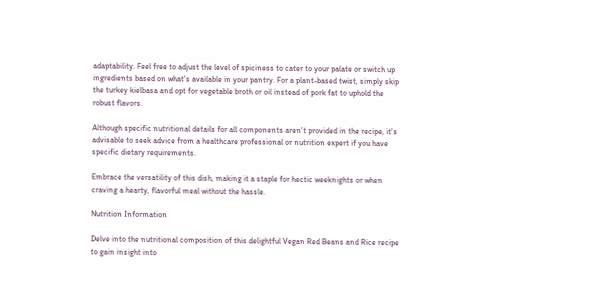adaptability. Feel free to adjust the level of spiciness to cater to your palate or switch up ingredients based on what's available in your pantry. For a plant-based twist, simply skip the turkey kielbasa and opt for vegetable broth or oil instead of pork fat to uphold the robust flavors.

Although specific nutritional details for all components aren't provided in the recipe, it's advisable to seek advice from a healthcare professional or nutrition expert if you have specific dietary requirements.

Embrace the versatility of this dish, making it a staple for hectic weeknights or when craving a hearty, flavorful meal without the hassle.

Nutrition Information

Delve into the nutritional composition of this delightful Vegan Red Beans and Rice recipe to gain insight into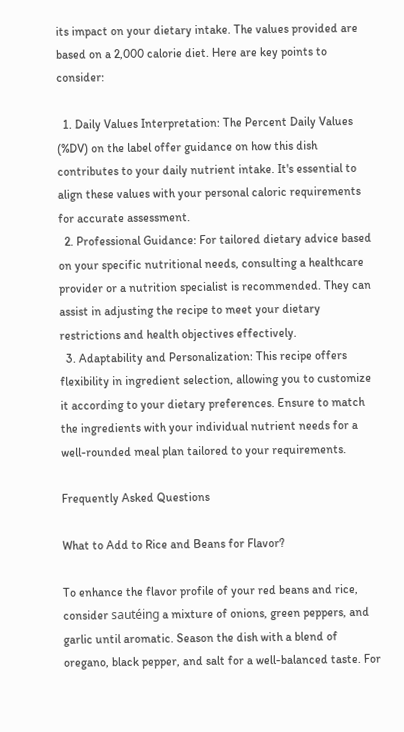its impact on your dietary intake. The values provided are based on a 2,000 calorie diet. Here are key points to consider:

  1. Daily Values Interpretation: The Percent Daily Values (%DV) on the label offer guidance on how this dish contributes to your daily nutrient intake. It's essential to align these values with your personal caloric requirements for accurate assessment.
  2. Professional Guidance: For tailored dietary advice based on your specific nutritional needs, consulting a healthcare provider or a nutrition specialist is recommended. They can assist in adjusting the recipe to meet your dietary restrictions and health objectives effectively.
  3. Adaptability and Personalization: This recipe offers flexibility in ingredient selection, allowing you to customize it according to your dietary preferences. Ensure to match the ingredients with your individual nutrient needs for a well-rounded meal plan tailored to your requirements.

Frequently Asked Questions

What to Add to Rice and Beans for Flavor?

To enhance the flavor profile of your red beans and rice, consider sautéing a mixture of onions, green peppers, and garlic until aromatic. Season the dish with a blend of oregano, black pepper, and salt for a well-balanced taste. For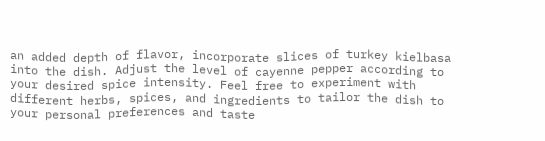an added depth of flavor, incorporate slices of turkey kielbasa into the dish. Adjust the level of cayenne pepper according to your desired spice intensity. Feel free to experiment with different herbs, spices, and ingredients to tailor the dish to your personal preferences and taste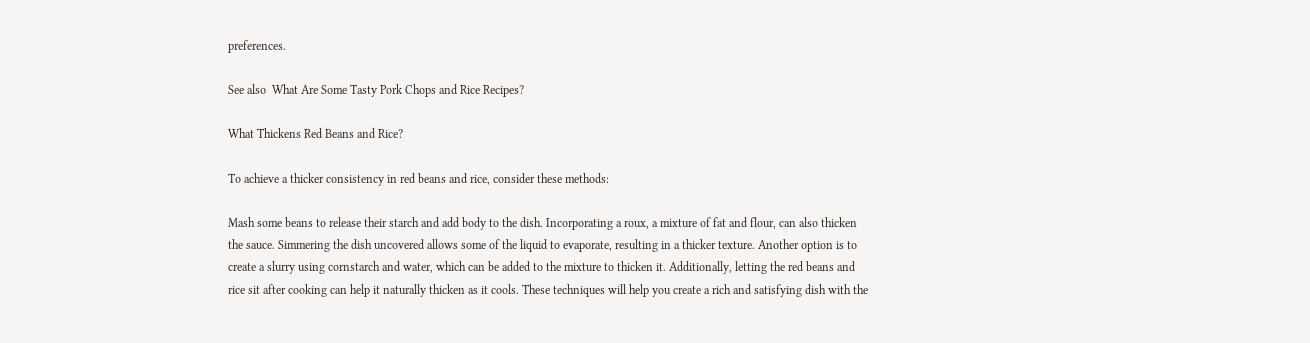preferences.

See also  What Are Some Tasty Pork Chops and Rice Recipes?

What Thickens Red Beans and Rice?

To achieve a thicker consistency in red beans and rice, consider these methods:

Mash some beans to release their starch and add body to the dish. Incorporating a roux, a mixture of fat and flour, can also thicken the sauce. Simmering the dish uncovered allows some of the liquid to evaporate, resulting in a thicker texture. Another option is to create a slurry using cornstarch and water, which can be added to the mixture to thicken it. Additionally, letting the red beans and rice sit after cooking can help it naturally thicken as it cools. These techniques will help you create a rich and satisfying dish with the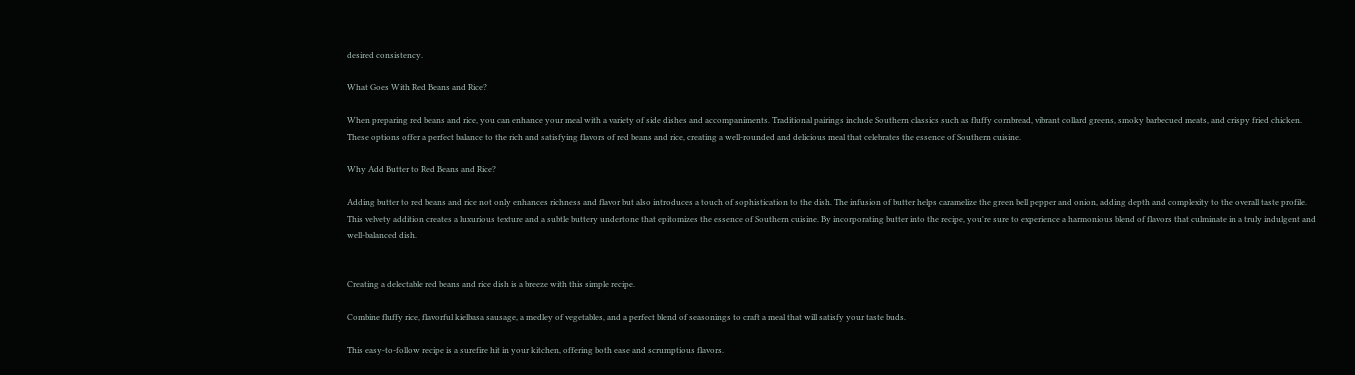desired consistency.

What Goes With Red Beans and Rice?

When preparing red beans and rice, you can enhance your meal with a variety of side dishes and accompaniments. Traditional pairings include Southern classics such as fluffy cornbread, vibrant collard greens, smoky barbecued meats, and crispy fried chicken. These options offer a perfect balance to the rich and satisfying flavors of red beans and rice, creating a well-rounded and delicious meal that celebrates the essence of Southern cuisine.

Why Add Butter to Red Beans and Rice?

Adding butter to red beans and rice not only enhances richness and flavor but also introduces a touch of sophistication to the dish. The infusion of butter helps caramelize the green bell pepper and onion, adding depth and complexity to the overall taste profile. This velvety addition creates a luxurious texture and a subtle buttery undertone that epitomizes the essence of Southern cuisine. By incorporating butter into the recipe, you're sure to experience a harmonious blend of flavors that culminate in a truly indulgent and well-balanced dish.


Creating a delectable red beans and rice dish is a breeze with this simple recipe.

Combine fluffy rice, flavorful kielbasa sausage, a medley of vegetables, and a perfect blend of seasonings to craft a meal that will satisfy your taste buds.

This easy-to-follow recipe is a surefire hit in your kitchen, offering both ease and scrumptious flavors.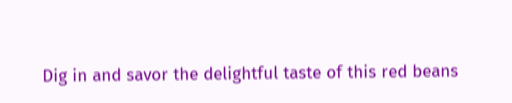Dig in and savor the delightful taste of this red beans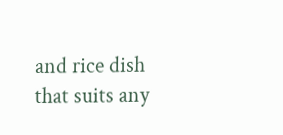and rice dish that suits any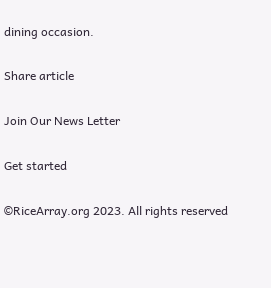dining occasion.

Share article

Join Our News Letter

Get started

©RiceArray.org 2023. All rights reserved